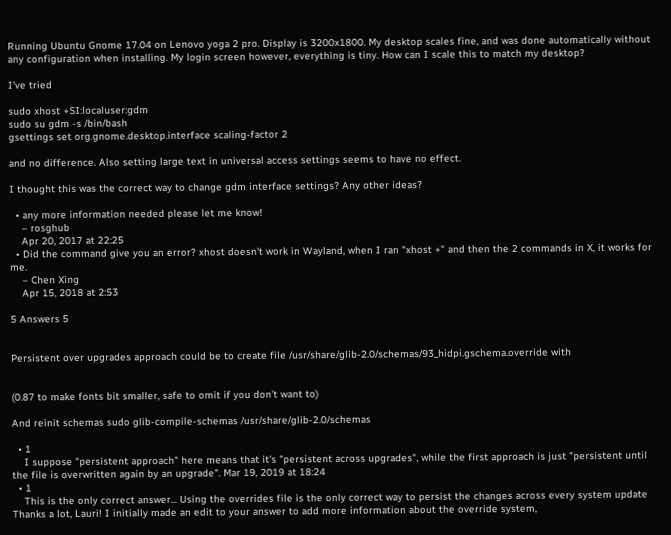Running Ubuntu Gnome 17.04 on Lenovo yoga 2 pro. Display is 3200x1800. My desktop scales fine, and was done automatically without any configuration when installing. My login screen however, everything is tiny. How can I scale this to match my desktop?

I've tried

sudo xhost +SI:localuser:gdm
sudo su gdm -s /bin/bash
gsettings set org.gnome.desktop.interface scaling-factor 2

and no difference. Also setting large text in universal access settings seems to have no effect.

I thought this was the correct way to change gdm interface settings? Any other ideas?

  • any more information needed please let me know!
    – rosghub
    Apr 20, 2017 at 22:25
  • Did the command give you an error? xhost doesn't work in Wayland, when I ran "xhost +" and then the 2 commands in X, it works for me.
    – Chen Xing
    Apr 15, 2018 at 2:53

5 Answers 5


Persistent over upgrades approach could be to create file /usr/share/glib-2.0/schemas/93_hidpi.gschema.override with


(0.87 to make fonts bit smaller, safe to omit if you don't want to)

And reinit schemas sudo glib-compile-schemas /usr/share/glib-2.0/schemas

  • 1
    I suppose "persistent approach" here means that it's "persistent across upgrades", while the first approach is just "persistent until the file is overwritten again by an upgrade". Mar 19, 2019 at 18:24
  • 1
    This is the only correct answer... Using the overrides file is the only correct way to persist the changes across every system update Thanks a lot, Lauri! I initially made an edit to your answer to add more information about the override system,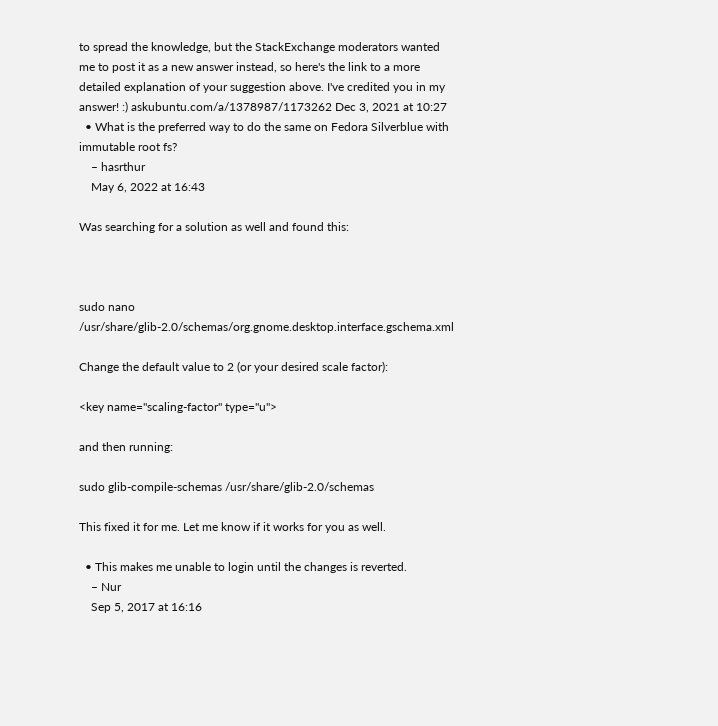to spread the knowledge, but the StackExchange moderators wanted me to post it as a new answer instead, so here's the link to a more detailed explanation of your suggestion above. I've credited you in my answer! :) askubuntu.com/a/1378987/1173262 Dec 3, 2021 at 10:27
  • What is the preferred way to do the same on Fedora Silverblue with immutable root fs?
    – hasrthur
    May 6, 2022 at 16:43

Was searching for a solution as well and found this:



sudo nano /usr/share/glib-2.0/schemas/org.gnome.desktop.interface.gschema.xml

Change the default value to 2 (or your desired scale factor):

<key name="scaling-factor" type="u">

and then running:

sudo glib-compile-schemas /usr/share/glib-2.0/schemas

This fixed it for me. Let me know if it works for you as well.

  • This makes me unable to login until the changes is reverted.
    – Nur
    Sep 5, 2017 at 16:16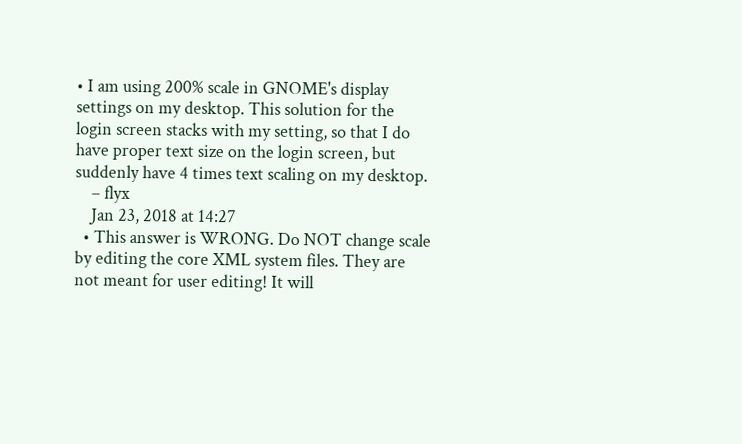• I am using 200% scale in GNOME's display settings on my desktop. This solution for the login screen stacks with my setting, so that I do have proper text size on the login screen, but suddenly have 4 times text scaling on my desktop.
    – flyx
    Jan 23, 2018 at 14:27
  • This answer is WRONG. Do NOT change scale by editing the core XML system files. They are not meant for user editing! It will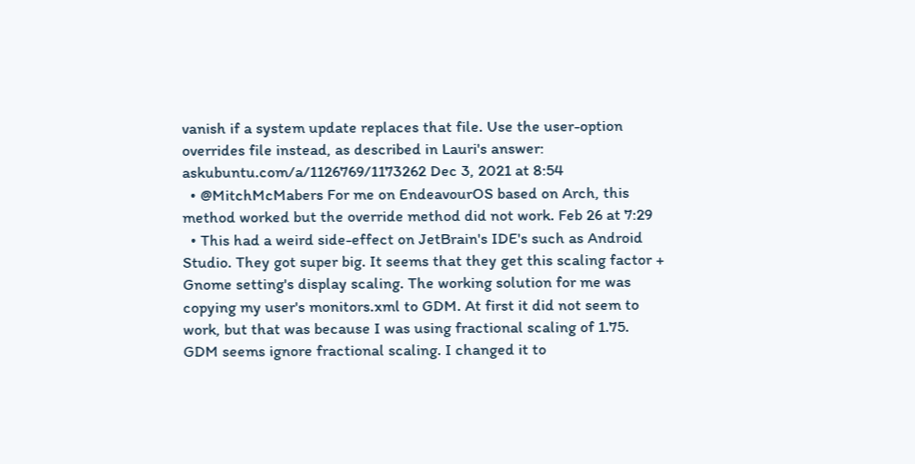vanish if a system update replaces that file. Use the user-option overrides file instead, as described in Lauri's answer: askubuntu.com/a/1126769/1173262 Dec 3, 2021 at 8:54
  • @MitchMcMabers For me on EndeavourOS based on Arch, this method worked but the override method did not work. Feb 26 at 7:29
  • This had a weird side-effect on JetBrain's IDE's such as Android Studio. They got super big. It seems that they get this scaling factor + Gnome setting's display scaling. The working solution for me was copying my user's monitors.xml to GDM. At first it did not seem to work, but that was because I was using fractional scaling of 1.75. GDM seems ignore fractional scaling. I changed it to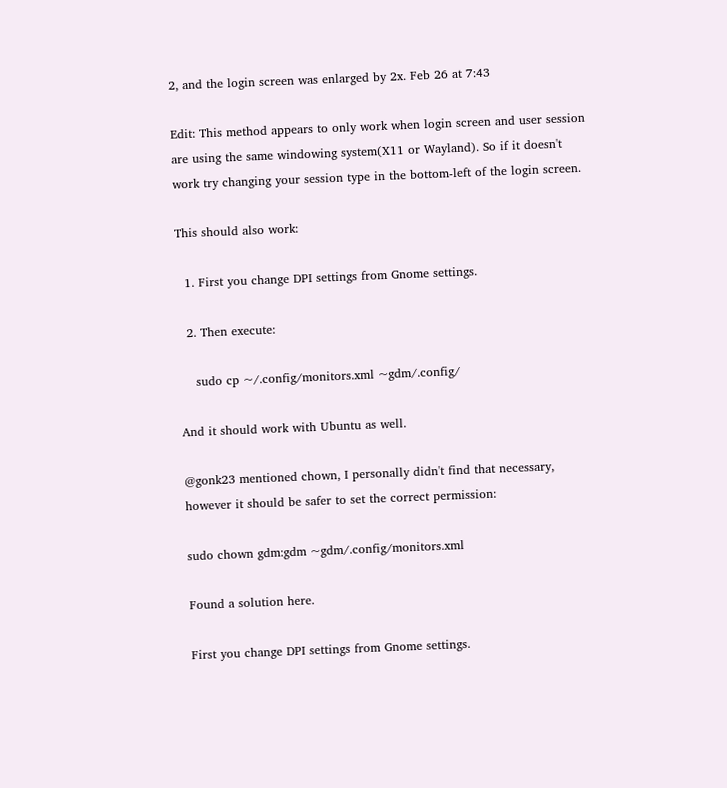2, and the login screen was enlarged by 2x. Feb 26 at 7:43

Edit: This method appears to only work when login screen and user session are using the same windowing system(X11 or Wayland). So if it doesn't work try changing your session type in the bottom-left of the login screen.

This should also work:

  1. First you change DPI settings from Gnome settings.

  2. Then execute:

    sudo cp ~/.config/monitors.xml ~gdm/.config/

And it should work with Ubuntu as well.

@gonk23 mentioned chown, I personally didn't find that necessary, however it should be safer to set the correct permission:

sudo chown gdm:gdm ~gdm/.config/monitors.xml

Found a solution here.

First you change DPI settings from Gnome settings.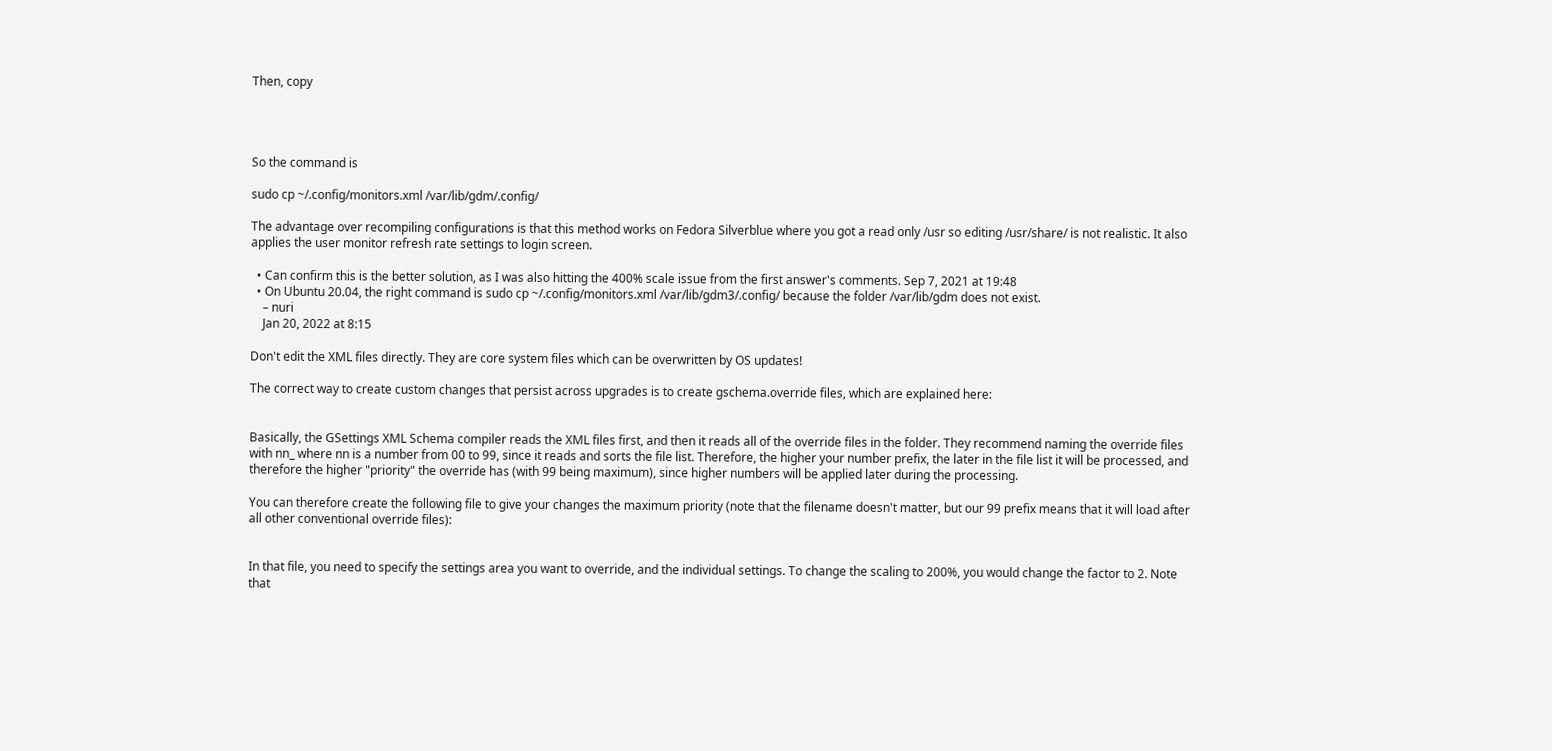Then, copy




So the command is

sudo cp ~/.config/monitors.xml /var/lib/gdm/.config/

The advantage over recompiling configurations is that this method works on Fedora Silverblue where you got a read only /usr so editing /usr/share/ is not realistic. It also applies the user monitor refresh rate settings to login screen.

  • Can confirm this is the better solution, as I was also hitting the 400% scale issue from the first answer's comments. Sep 7, 2021 at 19:48
  • On Ubuntu 20.04, the right command is sudo cp ~/.config/monitors.xml /var/lib/gdm3/.config/ because the folder /var/lib/gdm does not exist.
    – nuri
    Jan 20, 2022 at 8:15

Don't edit the XML files directly. They are core system files which can be overwritten by OS updates!

The correct way to create custom changes that persist across upgrades is to create gschema.override files, which are explained here:


Basically, the GSettings XML Schema compiler reads the XML files first, and then it reads all of the override files in the folder. They recommend naming the override files with nn_ where nn is a number from 00 to 99, since it reads and sorts the file list. Therefore, the higher your number prefix, the later in the file list it will be processed, and therefore the higher "priority" the override has (with 99 being maximum), since higher numbers will be applied later during the processing.

You can therefore create the following file to give your changes the maximum priority (note that the filename doesn't matter, but our 99 prefix means that it will load after all other conventional override files):


In that file, you need to specify the settings area you want to override, and the individual settings. To change the scaling to 200%, you would change the factor to 2. Note that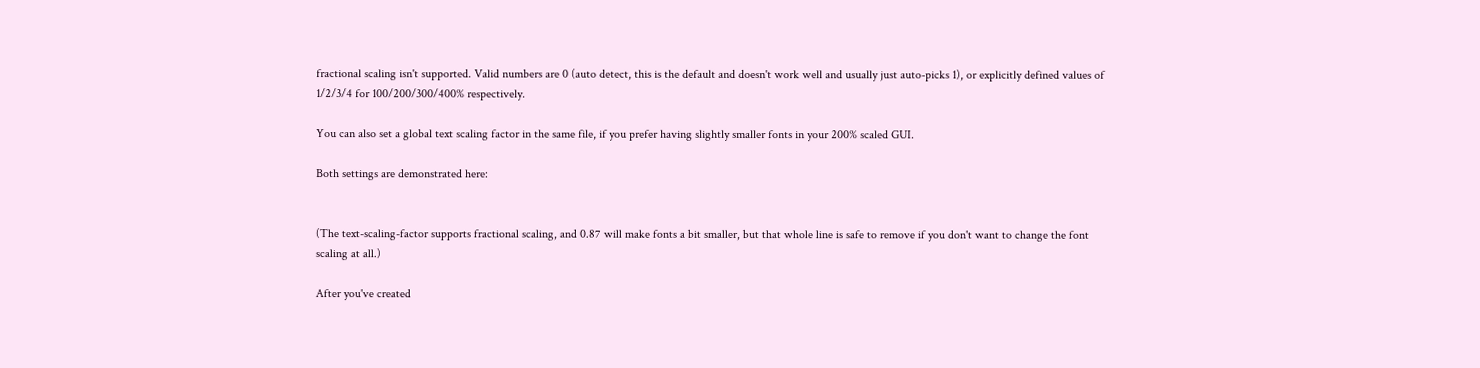fractional scaling isn't supported. Valid numbers are 0 (auto detect, this is the default and doesn't work well and usually just auto-picks 1), or explicitly defined values of 1/2/3/4 for 100/200/300/400% respectively.

You can also set a global text scaling factor in the same file, if you prefer having slightly smaller fonts in your 200% scaled GUI.

Both settings are demonstrated here:


(The text-scaling-factor supports fractional scaling, and 0.87 will make fonts a bit smaller, but that whole line is safe to remove if you don't want to change the font scaling at all.)

After you've created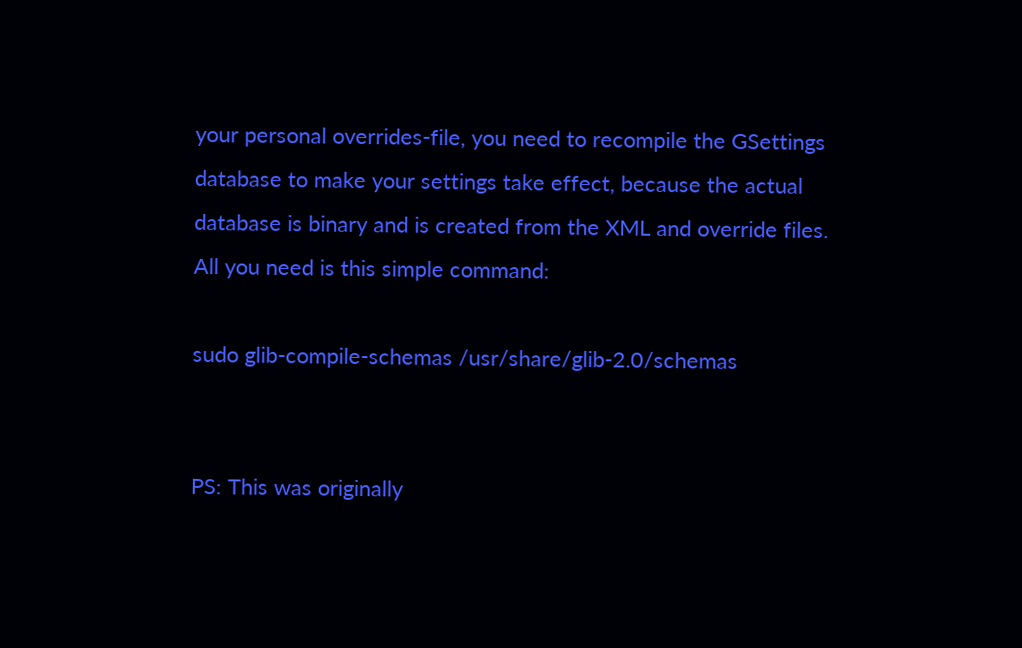your personal overrides-file, you need to recompile the GSettings database to make your settings take effect, because the actual database is binary and is created from the XML and override files. All you need is this simple command:

sudo glib-compile-schemas /usr/share/glib-2.0/schemas


PS: This was originally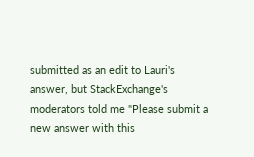submitted as an edit to Lauri's answer, but StackExchange's moderators told me "Please submit a new answer with this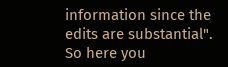information since the edits are substantial". So here you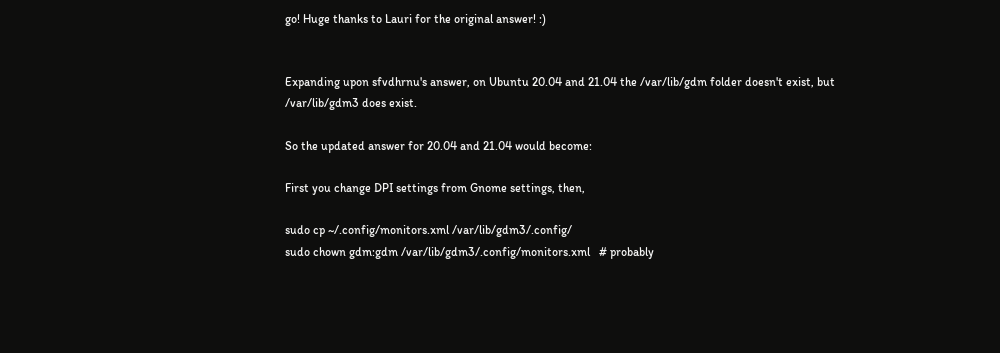go! Huge thanks to Lauri for the original answer! :)


Expanding upon sfvdhrnu's answer, on Ubuntu 20.04 and 21.04 the /var/lib/gdm folder doesn't exist, but /var/lib/gdm3 does exist.

So the updated answer for 20.04 and 21.04 would become:

First you change DPI settings from Gnome settings, then,

sudo cp ~/.config/monitors.xml /var/lib/gdm3/.config/
sudo chown gdm:gdm /var/lib/gdm3/.config/monitors.xml   # probably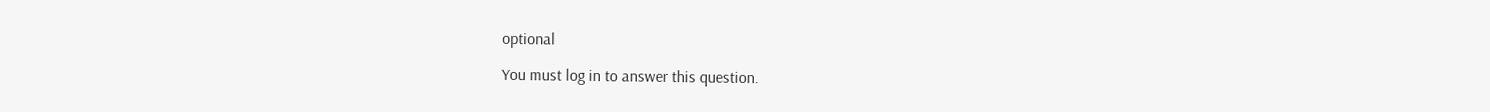optional

You must log in to answer this question.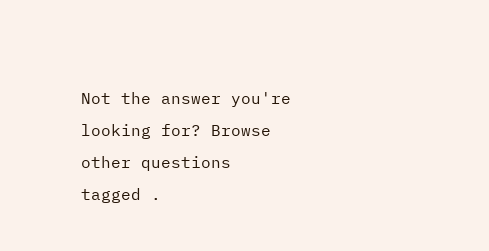Not the answer you're looking for? Browse other questions tagged .